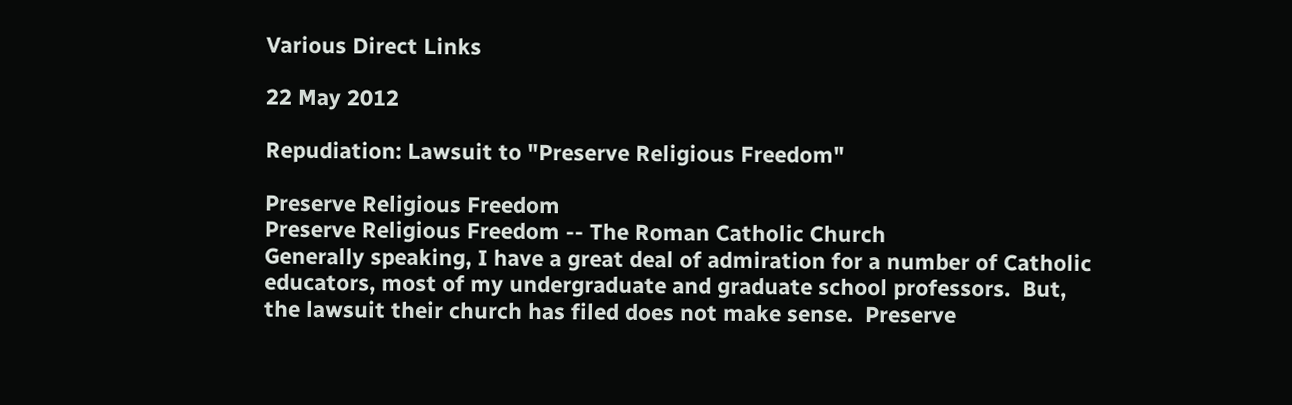Various Direct Links

22 May 2012

Repudiation: Lawsuit to "Preserve Religious Freedom"

Preserve Religious Freedom
Preserve Religious Freedom -- The Roman Catholic Church
Generally speaking, I have a great deal of admiration for a number of Catholic educators, most of my undergraduate and graduate school professors.  But, the lawsuit their church has filed does not make sense.  Preserve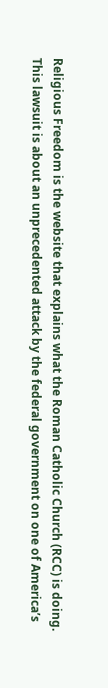Religious Freedom is the website that explains what the Roman Catholic Church (RCC) is doing.
This lawsuit is about an unprecedented attack by the federal government on one of America’s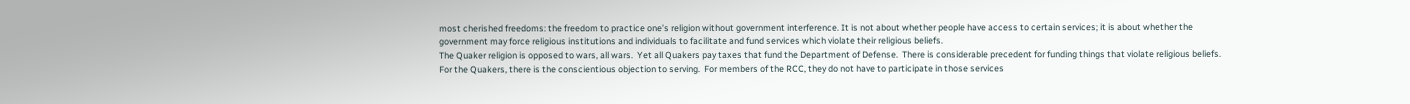most cherished freedoms: the freedom to practice one’s religion without government interference. It is not about whether people have access to certain services; it is about whether the government may force religious institutions and individuals to facilitate and fund services which violate their religious beliefs.
The Quaker religion is opposed to wars, all wars.  Yet all Quakers pay taxes that fund the Department of Defense.  There is considerable precedent for funding things that violate religious beliefs.  For the Quakers, there is the conscientious objection to serving.  For members of the RCC, they do not have to participate in those services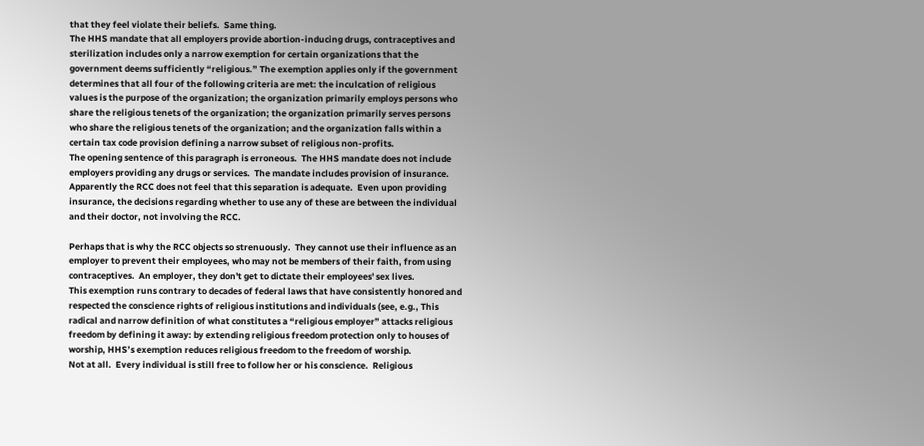that they feel violate their beliefs.  Same thing.
The HHS mandate that all employers provide abortion-inducing drugs, contraceptives and sterilization includes only a narrow exemption for certain organizations that the government deems sufficiently “religious.” The exemption applies only if the government determines that all four of the following criteria are met: the inculcation of religious values is the purpose of the organization; the organization primarily employs persons who share the religious tenets of the organization; the organization primarily serves persons who share the religious tenets of the organization; and the organization falls within a certain tax code provision defining a narrow subset of religious non-profits.
The opening sentence of this paragraph is erroneous.  The HHS mandate does not include employers providing any drugs or services.  The mandate includes provision of insurance.  Apparently the RCC does not feel that this separation is adequate.  Even upon providing insurance, the decisions regarding whether to use any of these are between the individual and their doctor, not involving the RCC.

Perhaps that is why the RCC objects so strenuously.  They cannot use their influence as an employer to prevent their employees, who may not be members of their faith, from using contraceptives.  An employer, they don't get to dictate their employees' sex lives.
This exemption runs contrary to decades of federal laws that have consistently honored and respected the conscience rights of religious institutions and individuals (see, e.g., This radical and narrow definition of what constitutes a “religious employer” attacks religious freedom by defining it away: by extending religious freedom protection only to houses of worship, HHS’s exemption reduces religious freedom to the freedom of worship.
Not at all.  Every individual is still free to follow her or his conscience.  Religious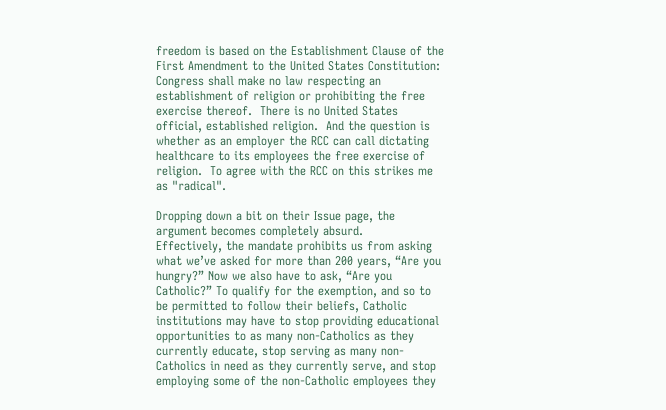freedom is based on the Establishment Clause of the First Amendment to the United States Constitution:  Congress shall make no law respecting an establishment of religion or prohibiting the free exercise thereof.  There is no United States official, established religion.  And the question is whether as an employer the RCC can call dictating healthcare to its employees the free exercise of religion.  To agree with the RCC on this strikes me as "radical".

Dropping down a bit on their Issue page, the argument becomes completely absurd.
Effectively, the mandate prohibits us from asking what we’ve asked for more than 200 years, “Are you hungry?” Now we also have to ask, “Are you Catholic?” To qualify for the exemption, and so to be permitted to follow their beliefs, Catholic institutions may have to stop providing educational opportunities to as many non-Catholics as they currently educate, stop serving as many non-Catholics in need as they currently serve, and stop employing some of the non-Catholic employees they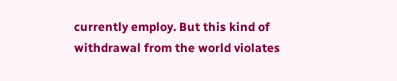currently employ. But this kind of withdrawal from the world violates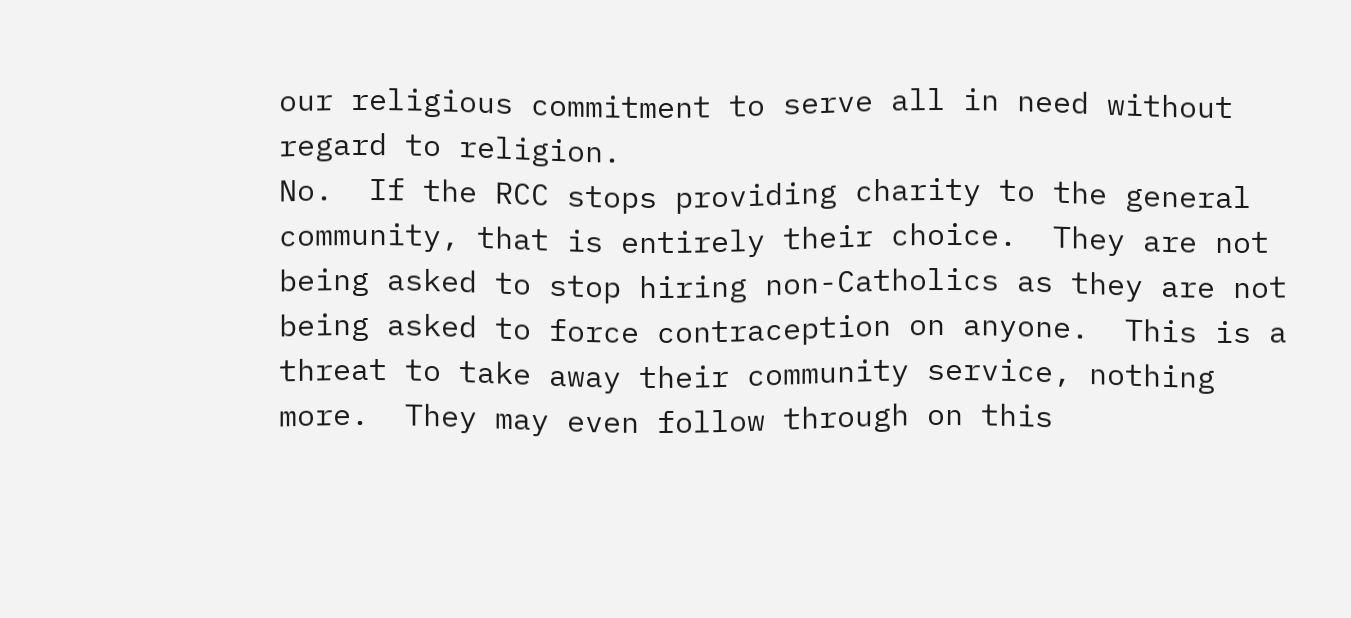our religious commitment to serve all in need without regard to religion.
No.  If the RCC stops providing charity to the general community, that is entirely their choice.  They are not being asked to stop hiring non-Catholics as they are not being asked to force contraception on anyone.  This is a threat to take away their community service, nothing more.  They may even follow through on this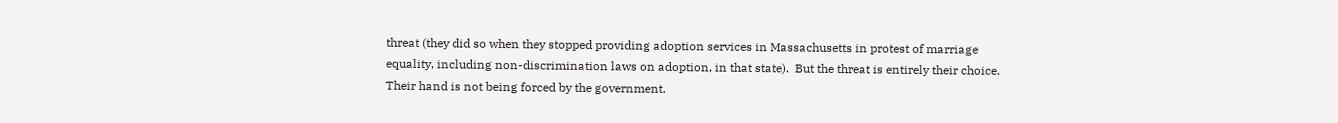threat (they did so when they stopped providing adoption services in Massachusetts in protest of marriage equality, including non-discrimination laws on adoption, in that state).  But the threat is entirely their choice.  Their hand is not being forced by the government.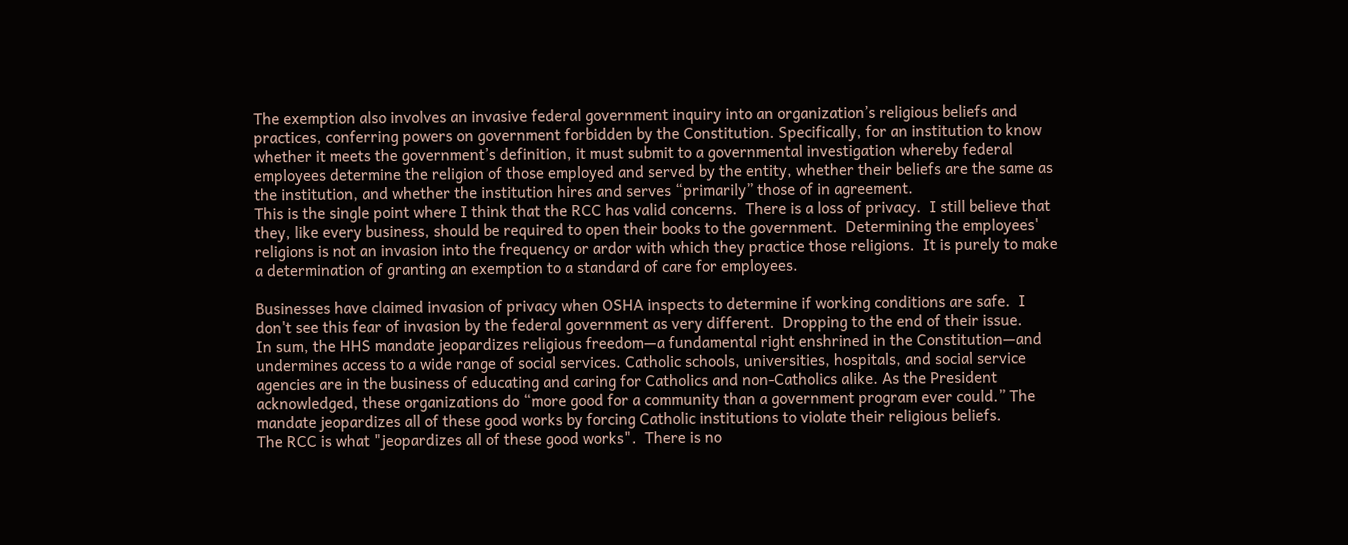The exemption also involves an invasive federal government inquiry into an organization’s religious beliefs and practices, conferring powers on government forbidden by the Constitution. Specifically, for an institution to know whether it meets the government’s definition, it must submit to a governmental investigation whereby federal employees determine the religion of those employed and served by the entity, whether their beliefs are the same as the institution, and whether the institution hires and serves “primarily” those of in agreement.
This is the single point where I think that the RCC has valid concerns.  There is a loss of privacy.  I still believe that they, like every business, should be required to open their books to the government.  Determining the employees' religions is not an invasion into the frequency or ardor with which they practice those religions.  It is purely to make a determination of granting an exemption to a standard of care for employees.

Businesses have claimed invasion of privacy when OSHA inspects to determine if working conditions are safe.  I don't see this fear of invasion by the federal government as very different.  Dropping to the end of their issue.
In sum, the HHS mandate jeopardizes religious freedom—a fundamental right enshrined in the Constitution—and undermines access to a wide range of social services. Catholic schools, universities, hospitals, and social service agencies are in the business of educating and caring for Catholics and non-Catholics alike. As the President acknowledged, these organizations do “more good for a community than a government program ever could.” The mandate jeopardizes all of these good works by forcing Catholic institutions to violate their religious beliefs.
The RCC is what "jeopardizes all of these good works".  There is no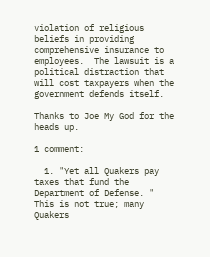violation of religious beliefs in providing comprehensive insurance to employees.  The lawsuit is a political distraction that will cost taxpayers when the government defends itself.

Thanks to Joe My God for the heads up.

1 comment:

  1. "Yet all Quakers pay taxes that fund the Department of Defense. " This is not true; many Quakers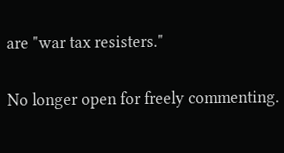are "war tax resisters."


No longer open for freely commenting.